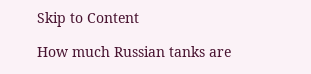Skip to Content

How much Russian tanks are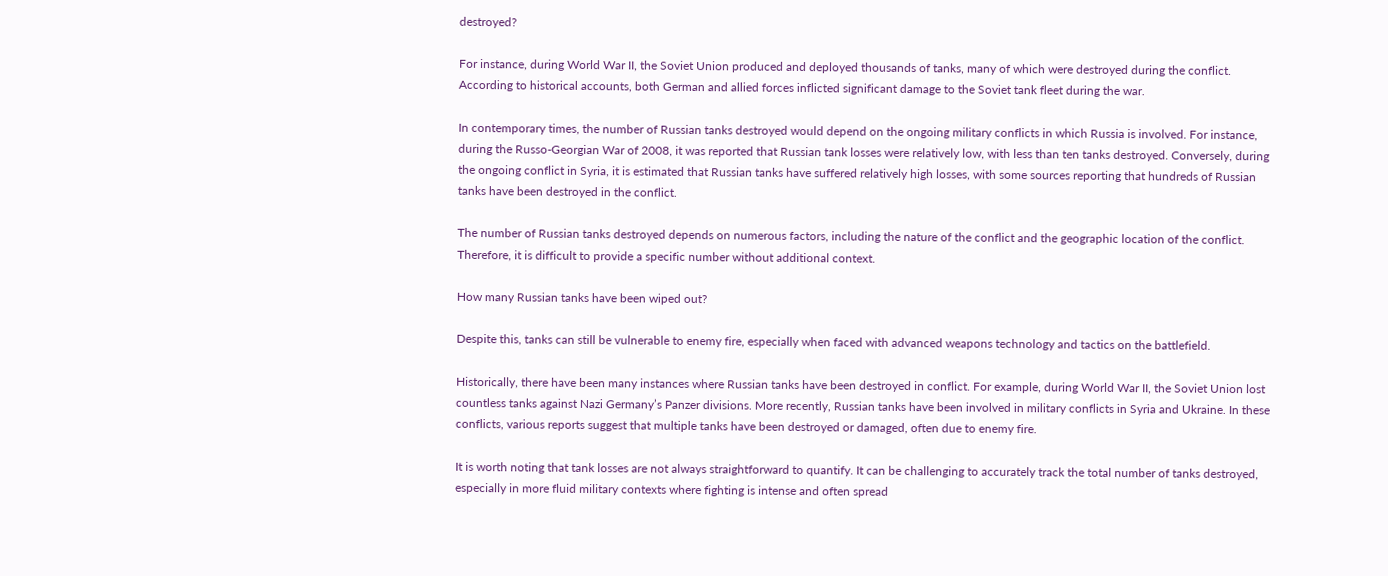destroyed?

For instance, during World War II, the Soviet Union produced and deployed thousands of tanks, many of which were destroyed during the conflict. According to historical accounts, both German and allied forces inflicted significant damage to the Soviet tank fleet during the war.

In contemporary times, the number of Russian tanks destroyed would depend on the ongoing military conflicts in which Russia is involved. For instance, during the Russo-Georgian War of 2008, it was reported that Russian tank losses were relatively low, with less than ten tanks destroyed. Conversely, during the ongoing conflict in Syria, it is estimated that Russian tanks have suffered relatively high losses, with some sources reporting that hundreds of Russian tanks have been destroyed in the conflict.

The number of Russian tanks destroyed depends on numerous factors, including the nature of the conflict and the geographic location of the conflict. Therefore, it is difficult to provide a specific number without additional context.

How many Russian tanks have been wiped out?

Despite this, tanks can still be vulnerable to enemy fire, especially when faced with advanced weapons technology and tactics on the battlefield.

Historically, there have been many instances where Russian tanks have been destroyed in conflict. For example, during World War II, the Soviet Union lost countless tanks against Nazi Germany’s Panzer divisions. More recently, Russian tanks have been involved in military conflicts in Syria and Ukraine. In these conflicts, various reports suggest that multiple tanks have been destroyed or damaged, often due to enemy fire.

It is worth noting that tank losses are not always straightforward to quantify. It can be challenging to accurately track the total number of tanks destroyed, especially in more fluid military contexts where fighting is intense and often spread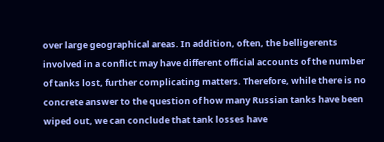over large geographical areas. In addition, often, the belligerents involved in a conflict may have different official accounts of the number of tanks lost, further complicating matters. Therefore, while there is no concrete answer to the question of how many Russian tanks have been wiped out, we can conclude that tank losses have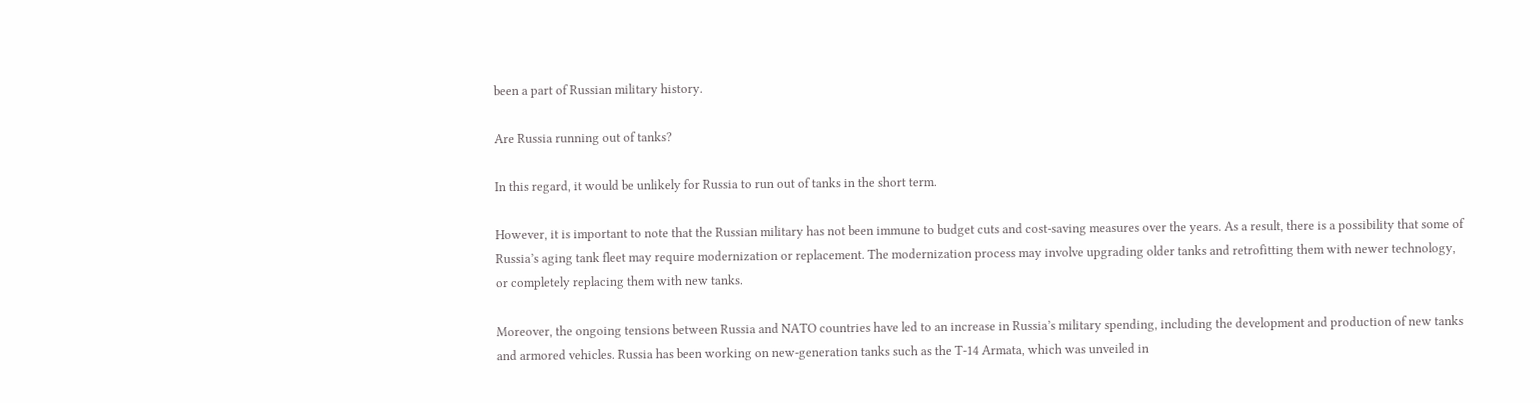been a part of Russian military history.

Are Russia running out of tanks?

In this regard, it would be unlikely for Russia to run out of tanks in the short term.

However, it is important to note that the Russian military has not been immune to budget cuts and cost-saving measures over the years. As a result, there is a possibility that some of Russia’s aging tank fleet may require modernization or replacement. The modernization process may involve upgrading older tanks and retrofitting them with newer technology, or completely replacing them with new tanks.

Moreover, the ongoing tensions between Russia and NATO countries have led to an increase in Russia’s military spending, including the development and production of new tanks and armored vehicles. Russia has been working on new-generation tanks such as the T-14 Armata, which was unveiled in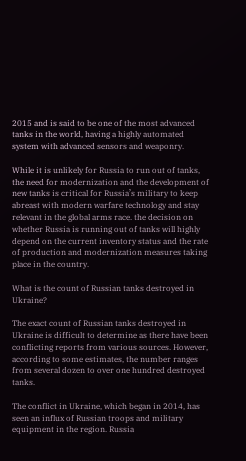2015 and is said to be one of the most advanced tanks in the world, having a highly automated system with advanced sensors and weaponry.

While it is unlikely for Russia to run out of tanks, the need for modernization and the development of new tanks is critical for Russia’s military to keep abreast with modern warfare technology and stay relevant in the global arms race. the decision on whether Russia is running out of tanks will highly depend on the current inventory status and the rate of production and modernization measures taking place in the country.

What is the count of Russian tanks destroyed in Ukraine?

The exact count of Russian tanks destroyed in Ukraine is difficult to determine as there have been conflicting reports from various sources. However, according to some estimates, the number ranges from several dozen to over one hundred destroyed tanks.

The conflict in Ukraine, which began in 2014, has seen an influx of Russian troops and military equipment in the region. Russia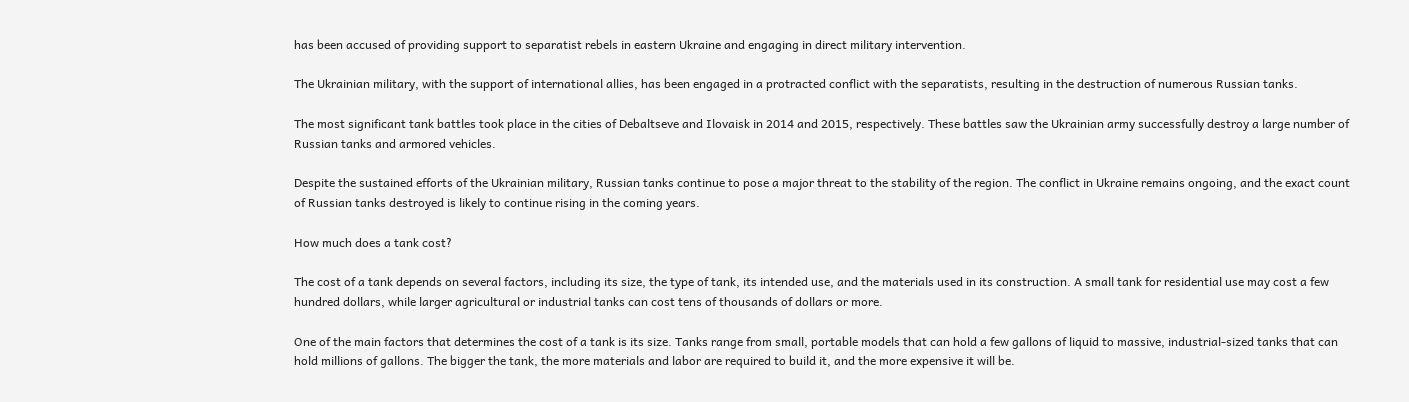has been accused of providing support to separatist rebels in eastern Ukraine and engaging in direct military intervention.

The Ukrainian military, with the support of international allies, has been engaged in a protracted conflict with the separatists, resulting in the destruction of numerous Russian tanks.

The most significant tank battles took place in the cities of Debaltseve and Ilovaisk in 2014 and 2015, respectively. These battles saw the Ukrainian army successfully destroy a large number of Russian tanks and armored vehicles.

Despite the sustained efforts of the Ukrainian military, Russian tanks continue to pose a major threat to the stability of the region. The conflict in Ukraine remains ongoing, and the exact count of Russian tanks destroyed is likely to continue rising in the coming years.

How much does a tank cost?

The cost of a tank depends on several factors, including its size, the type of tank, its intended use, and the materials used in its construction. A small tank for residential use may cost a few hundred dollars, while larger agricultural or industrial tanks can cost tens of thousands of dollars or more.

One of the main factors that determines the cost of a tank is its size. Tanks range from small, portable models that can hold a few gallons of liquid to massive, industrial-sized tanks that can hold millions of gallons. The bigger the tank, the more materials and labor are required to build it, and the more expensive it will be.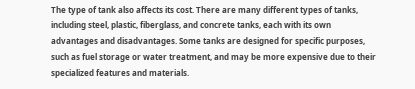The type of tank also affects its cost. There are many different types of tanks, including steel, plastic, fiberglass, and concrete tanks, each with its own advantages and disadvantages. Some tanks are designed for specific purposes, such as fuel storage or water treatment, and may be more expensive due to their specialized features and materials.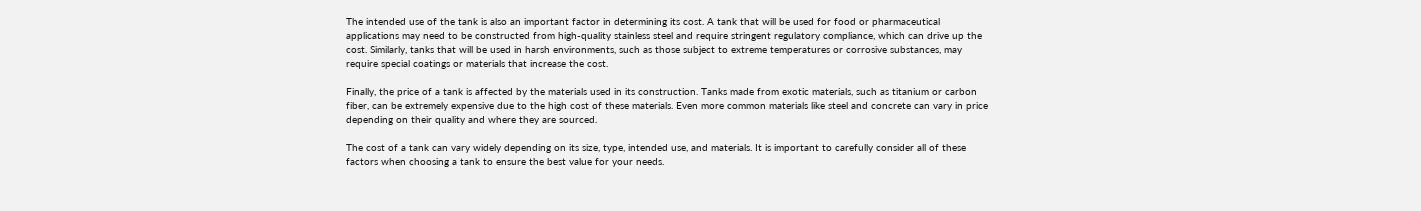The intended use of the tank is also an important factor in determining its cost. A tank that will be used for food or pharmaceutical applications may need to be constructed from high-quality stainless steel and require stringent regulatory compliance, which can drive up the cost. Similarly, tanks that will be used in harsh environments, such as those subject to extreme temperatures or corrosive substances, may require special coatings or materials that increase the cost.

Finally, the price of a tank is affected by the materials used in its construction. Tanks made from exotic materials, such as titanium or carbon fiber, can be extremely expensive due to the high cost of these materials. Even more common materials like steel and concrete can vary in price depending on their quality and where they are sourced.

The cost of a tank can vary widely depending on its size, type, intended use, and materials. It is important to carefully consider all of these factors when choosing a tank to ensure the best value for your needs.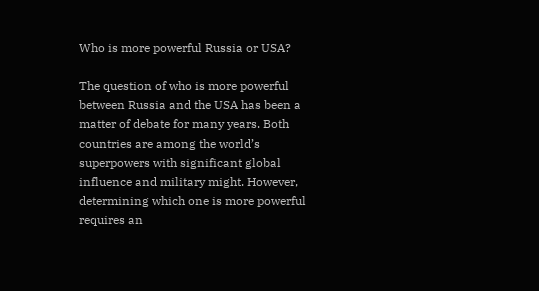Who is more powerful Russia or USA?

The question of who is more powerful between Russia and the USA has been a matter of debate for many years. Both countries are among the world’s superpowers with significant global influence and military might. However, determining which one is more powerful requires an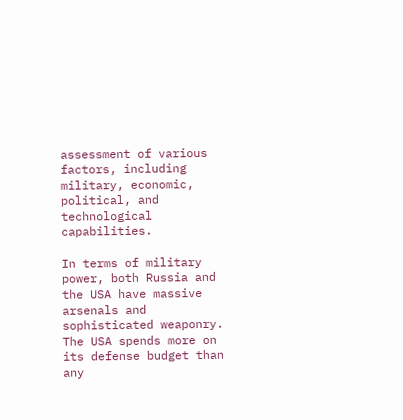assessment of various factors, including military, economic, political, and technological capabilities.

In terms of military power, both Russia and the USA have massive arsenals and sophisticated weaponry. The USA spends more on its defense budget than any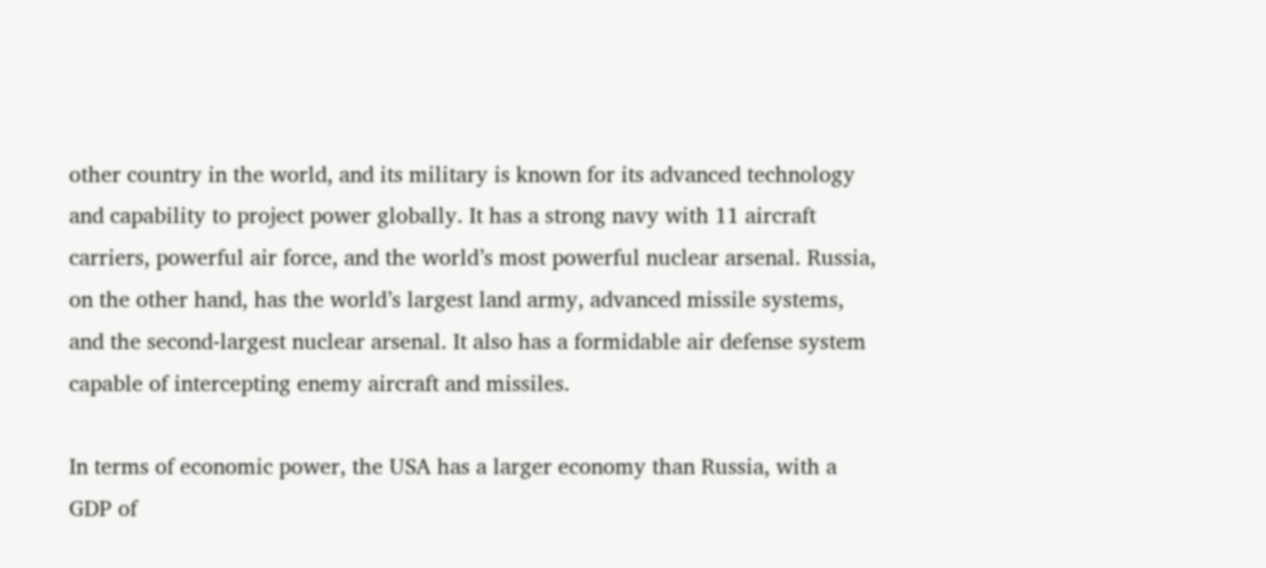other country in the world, and its military is known for its advanced technology and capability to project power globally. It has a strong navy with 11 aircraft carriers, powerful air force, and the world’s most powerful nuclear arsenal. Russia, on the other hand, has the world’s largest land army, advanced missile systems, and the second-largest nuclear arsenal. It also has a formidable air defense system capable of intercepting enemy aircraft and missiles.

In terms of economic power, the USA has a larger economy than Russia, with a GDP of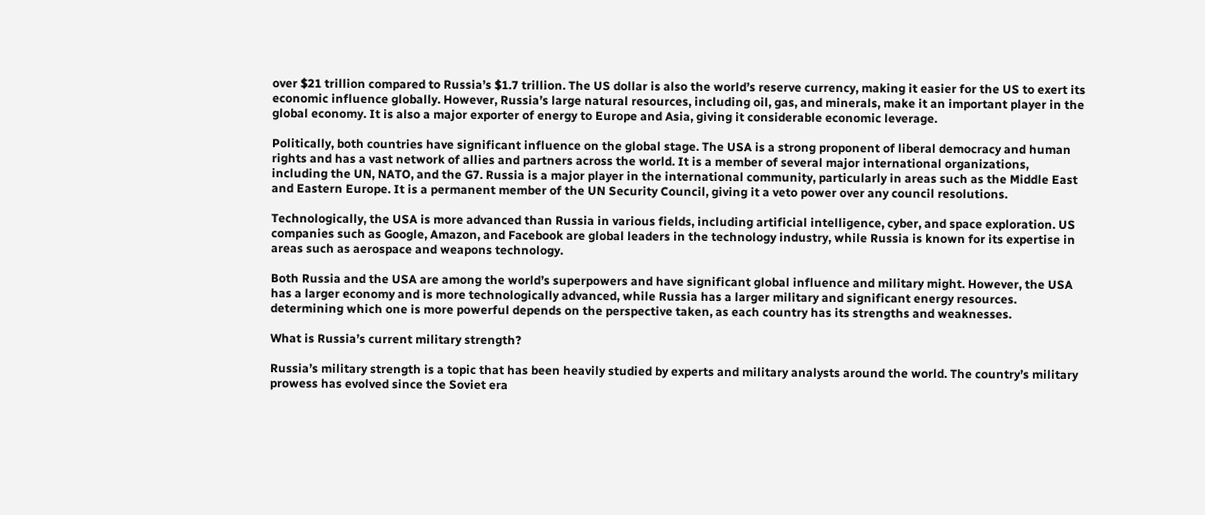over $21 trillion compared to Russia’s $1.7 trillion. The US dollar is also the world’s reserve currency, making it easier for the US to exert its economic influence globally. However, Russia’s large natural resources, including oil, gas, and minerals, make it an important player in the global economy. It is also a major exporter of energy to Europe and Asia, giving it considerable economic leverage.

Politically, both countries have significant influence on the global stage. The USA is a strong proponent of liberal democracy and human rights and has a vast network of allies and partners across the world. It is a member of several major international organizations, including the UN, NATO, and the G7. Russia is a major player in the international community, particularly in areas such as the Middle East and Eastern Europe. It is a permanent member of the UN Security Council, giving it a veto power over any council resolutions.

Technologically, the USA is more advanced than Russia in various fields, including artificial intelligence, cyber, and space exploration. US companies such as Google, Amazon, and Facebook are global leaders in the technology industry, while Russia is known for its expertise in areas such as aerospace and weapons technology.

Both Russia and the USA are among the world’s superpowers and have significant global influence and military might. However, the USA has a larger economy and is more technologically advanced, while Russia has a larger military and significant energy resources. determining which one is more powerful depends on the perspective taken, as each country has its strengths and weaknesses.

What is Russia’s current military strength?

Russia’s military strength is a topic that has been heavily studied by experts and military analysts around the world. The country’s military prowess has evolved since the Soviet era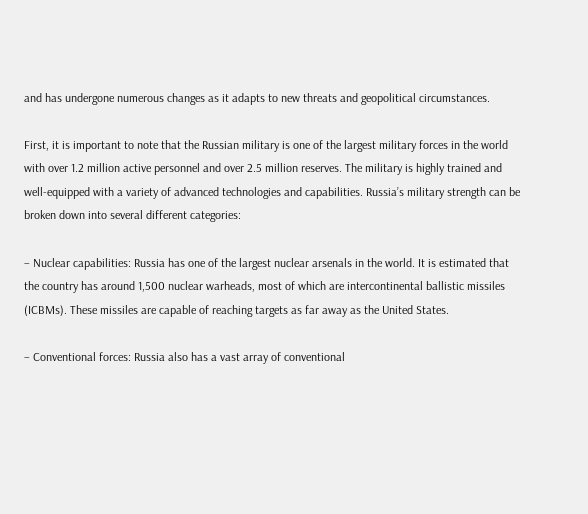and has undergone numerous changes as it adapts to new threats and geopolitical circumstances.

First, it is important to note that the Russian military is one of the largest military forces in the world with over 1.2 million active personnel and over 2.5 million reserves. The military is highly trained and well-equipped with a variety of advanced technologies and capabilities. Russia’s military strength can be broken down into several different categories:

– Nuclear capabilities: Russia has one of the largest nuclear arsenals in the world. It is estimated that the country has around 1,500 nuclear warheads, most of which are intercontinental ballistic missiles (ICBMs). These missiles are capable of reaching targets as far away as the United States.

– Conventional forces: Russia also has a vast array of conventional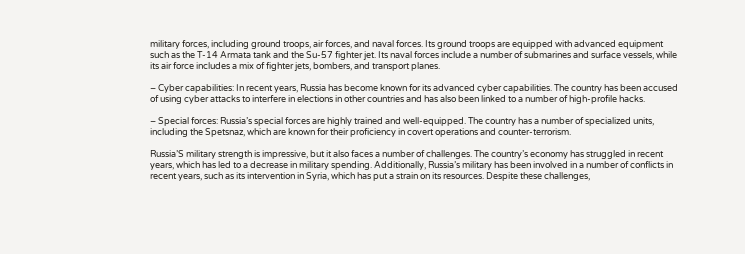military forces, including ground troops, air forces, and naval forces. Its ground troops are equipped with advanced equipment such as the T-14 Armata tank and the Su-57 fighter jet. Its naval forces include a number of submarines and surface vessels, while its air force includes a mix of fighter jets, bombers, and transport planes.

– Cyber capabilities: In recent years, Russia has become known for its advanced cyber capabilities. The country has been accused of using cyber attacks to interfere in elections in other countries and has also been linked to a number of high-profile hacks.

– Special forces: Russia’s special forces are highly trained and well-equipped. The country has a number of specialized units, including the Spetsnaz, which are known for their proficiency in covert operations and counter-terrorism.

Russia’S military strength is impressive, but it also faces a number of challenges. The country’s economy has struggled in recent years, which has led to a decrease in military spending. Additionally, Russia’s military has been involved in a number of conflicts in recent years, such as its intervention in Syria, which has put a strain on its resources. Despite these challenges,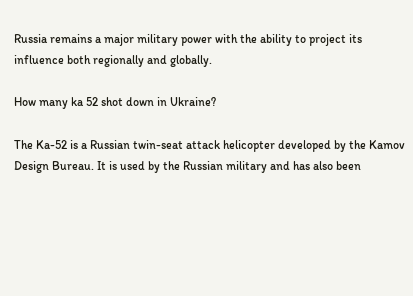Russia remains a major military power with the ability to project its influence both regionally and globally.

How many ka 52 shot down in Ukraine?

The Ka-52 is a Russian twin-seat attack helicopter developed by the Kamov Design Bureau. It is used by the Russian military and has also been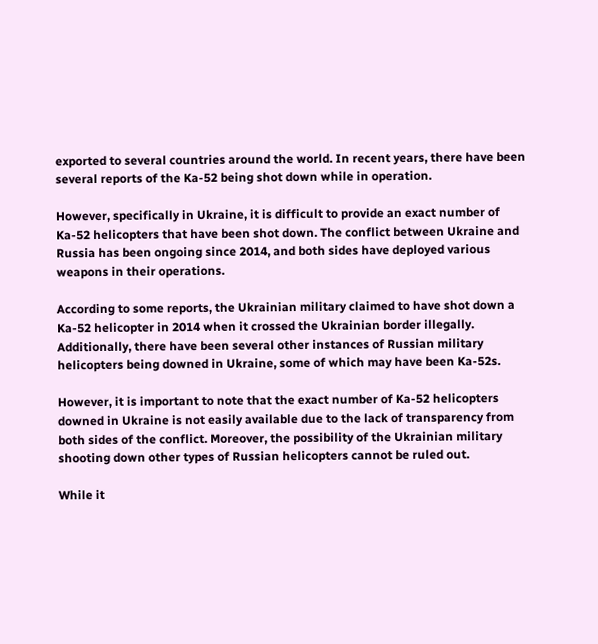exported to several countries around the world. In recent years, there have been several reports of the Ka-52 being shot down while in operation.

However, specifically in Ukraine, it is difficult to provide an exact number of Ka-52 helicopters that have been shot down. The conflict between Ukraine and Russia has been ongoing since 2014, and both sides have deployed various weapons in their operations.

According to some reports, the Ukrainian military claimed to have shot down a Ka-52 helicopter in 2014 when it crossed the Ukrainian border illegally. Additionally, there have been several other instances of Russian military helicopters being downed in Ukraine, some of which may have been Ka-52s.

However, it is important to note that the exact number of Ka-52 helicopters downed in Ukraine is not easily available due to the lack of transparency from both sides of the conflict. Moreover, the possibility of the Ukrainian military shooting down other types of Russian helicopters cannot be ruled out.

While it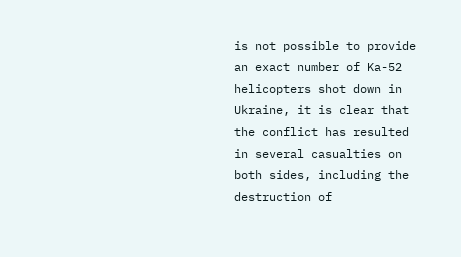is not possible to provide an exact number of Ka-52 helicopters shot down in Ukraine, it is clear that the conflict has resulted in several casualties on both sides, including the destruction of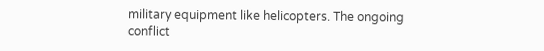military equipment like helicopters. The ongoing conflict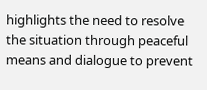highlights the need to resolve the situation through peaceful means and dialogue to prevent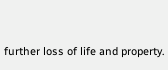further loss of life and property.